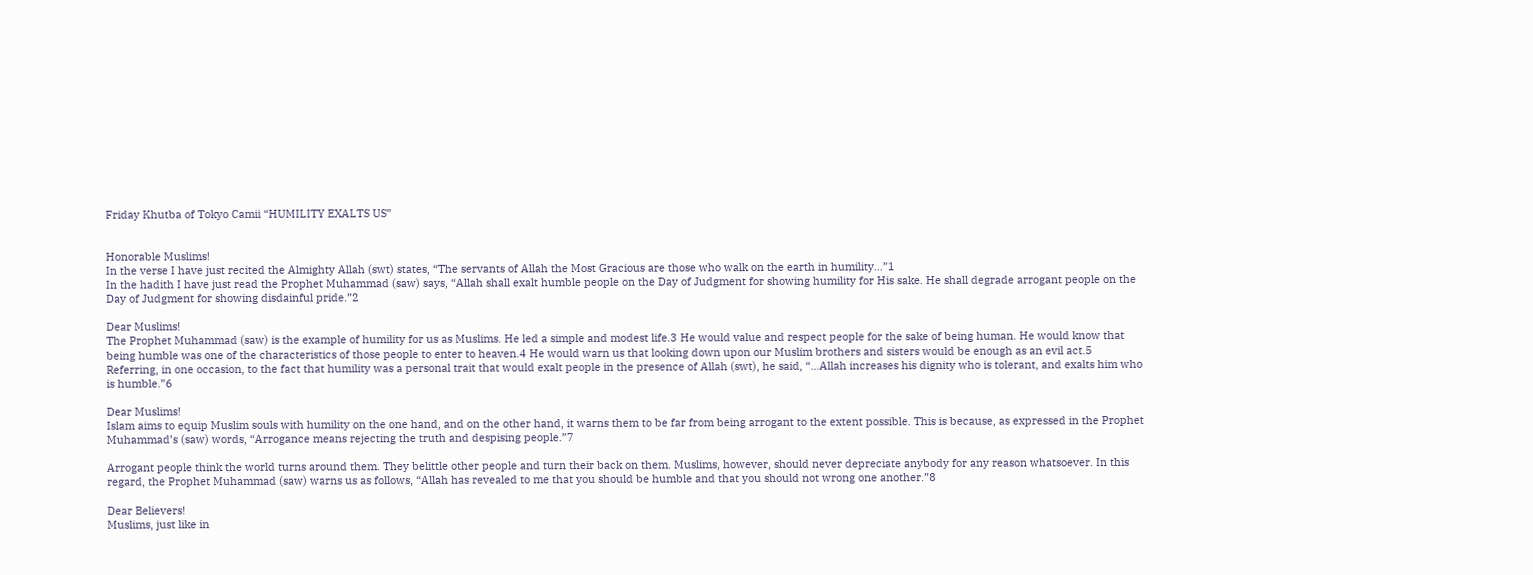Friday Khutba of Tokyo Camii “HUMILITY EXALTS US”


Honorable Muslims!
In the verse I have just recited the Almighty Allah (swt) states, “The servants of Allah the Most Gracious are those who walk on the earth in humility…”1
In the hadith I have just read the Prophet Muhammad (saw) says, “Allah shall exalt humble people on the Day of Judgment for showing humility for His sake. He shall degrade arrogant people on the Day of Judgment for showing disdainful pride.”2

Dear Muslims!
The Prophet Muhammad (saw) is the example of humility for us as Muslims. He led a simple and modest life.3 He would value and respect people for the sake of being human. He would know that being humble was one of the characteristics of those people to enter to heaven.4 He would warn us that looking down upon our Muslim brothers and sisters would be enough as an evil act.5 Referring, in one occasion, to the fact that humility was a personal trait that would exalt people in the presence of Allah (swt), he said, “…Allah increases his dignity who is tolerant, and exalts him who is humble.”6

Dear Muslims!
Islam aims to equip Muslim souls with humility on the one hand, and on the other hand, it warns them to be far from being arrogant to the extent possible. This is because, as expressed in the Prophet Muhammad’s (saw) words, “Arrogance means rejecting the truth and despising people.”7

Arrogant people think the world turns around them. They belittle other people and turn their back on them. Muslims, however, should never depreciate anybody for any reason whatsoever. In this regard, the Prophet Muhammad (saw) warns us as follows, “Allah has revealed to me that you should be humble and that you should not wrong one another.”8

Dear Believers!
Muslims, just like in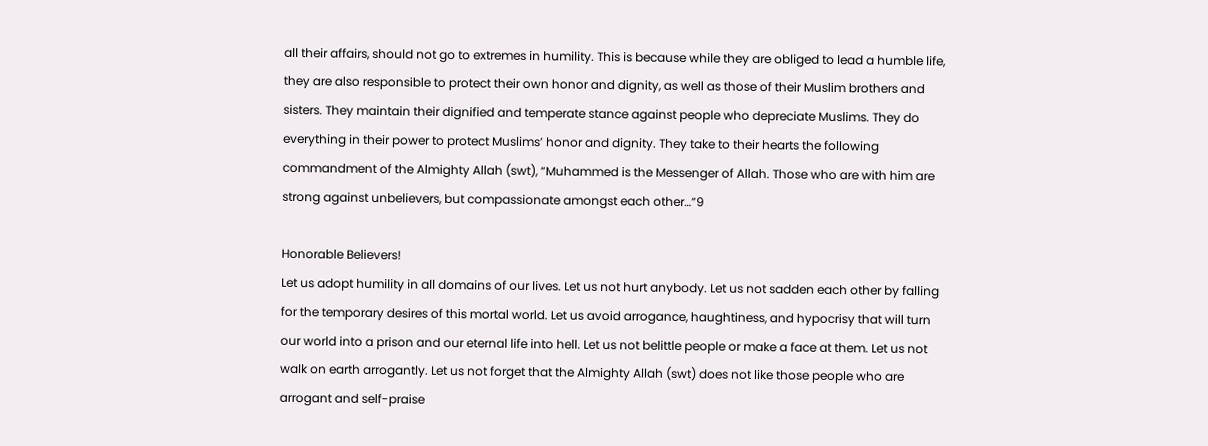all their affairs, should not go to extremes in humility. This is because while they are obliged to lead a humble life, they are also responsible to protect their own honor and dignity, as well as those of their Muslim brothers and sisters. They maintain their dignified and temperate stance against people who depreciate Muslims. They do everything in their power to protect Muslims’ honor and dignity. They take to their hearts the following commandment of the Almighty Allah (swt), “Muhammed is the Messenger of Allah. Those who are with him are strong against unbelievers, but compassionate amongst each other…”9

Honorable Believers!
Let us adopt humility in all domains of our lives. Let us not hurt anybody. Let us not sadden each other by falling for the temporary desires of this mortal world. Let us avoid arrogance, haughtiness, and hypocrisy that will turn our world into a prison and our eternal life into hell. Let us not belittle people or make a face at them. Let us not walk on earth arrogantly. Let us not forget that the Almighty Allah (swt) does not like those people who are arrogant and self-praise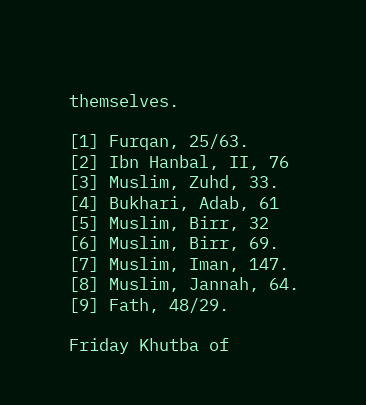themselves.

[1] Furqan, 25/63.
[2] Ibn Hanbal, II, 76
[3] Muslim, Zuhd, 33.
[4] Bukhari, Adab, 61
[5] Muslim, Birr, 32
[6] Muslim, Birr, 69.
[7] Muslim, Iman, 147.
[8] Muslim, Jannah, 64.
[9] Fath, 48/29.

Friday Khutba of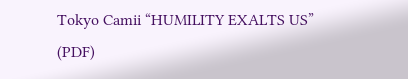Tokyo Camii “HUMILITY EXALTS US” (PDF)